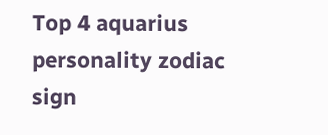Top 4 aquarius personality zodiac sign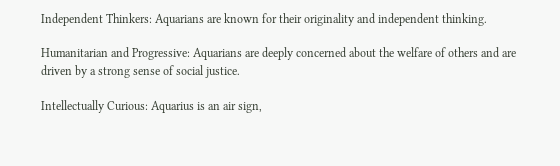Independent Thinkers: Aquarians are known for their originality and independent thinking.

Humanitarian and Progressive: Aquarians are deeply concerned about the welfare of others and are driven by a strong sense of social justice.

Intellectually Curious: Aquarius is an air sign,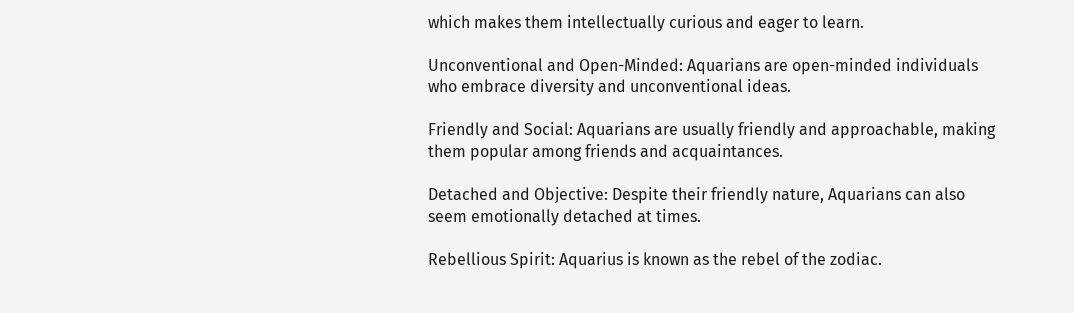which makes them intellectually curious and eager to learn.

Unconventional and Open-Minded: Aquarians are open-minded individuals who embrace diversity and unconventional ideas.

Friendly and Social: Aquarians are usually friendly and approachable, making them popular among friends and acquaintances.

Detached and Objective: Despite their friendly nature, Aquarians can also seem emotionally detached at times.

Rebellious Spirit: Aquarius is known as the rebel of the zodiac.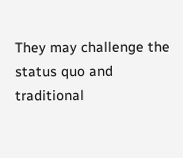They may challenge the status quo and traditional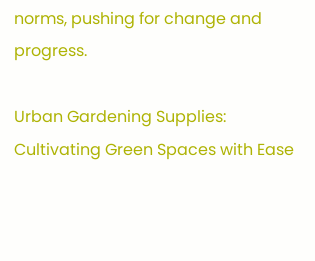norms, pushing for change and progress.

Urban Gardening Supplies: Cultivating Green Spaces with Ease